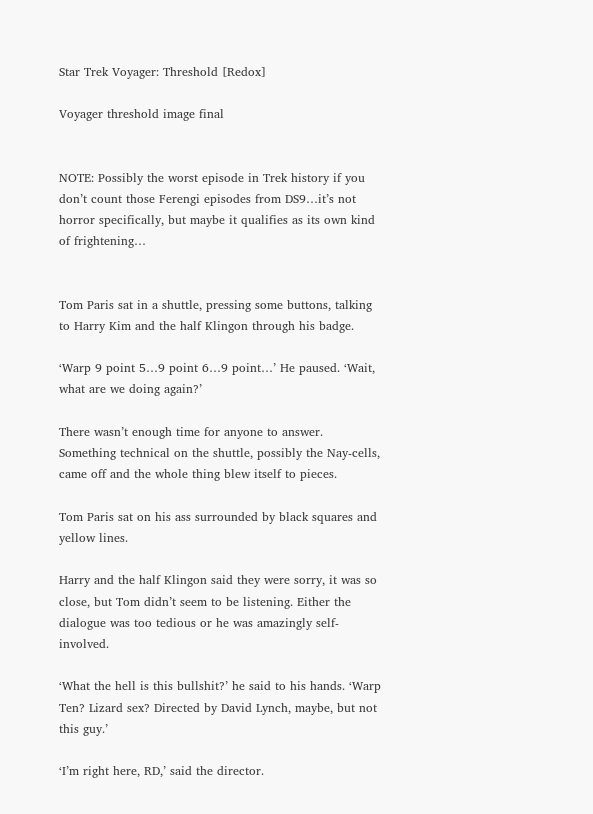Star Trek Voyager: Threshold [Redox]

Voyager threshold image final


NOTE: Possibly the worst episode in Trek history if you don’t count those Ferengi episodes from DS9…it’s not horror specifically, but maybe it qualifies as its own kind of frightening…


Tom Paris sat in a shuttle, pressing some buttons, talking to Harry Kim and the half Klingon through his badge.

‘Warp 9 point 5…9 point 6…9 point…’ He paused. ‘Wait, what are we doing again?’

There wasn’t enough time for anyone to answer. Something technical on the shuttle, possibly the Nay-cells, came off and the whole thing blew itself to pieces.

Tom Paris sat on his ass surrounded by black squares and yellow lines.

Harry and the half Klingon said they were sorry, it was so close, but Tom didn’t seem to be listening. Either the dialogue was too tedious or he was amazingly self-involved.

‘What the hell is this bullshit?’ he said to his hands. ‘Warp Ten? Lizard sex? Directed by David Lynch, maybe, but not this guy.’

‘I’m right here, RD,’ said the director.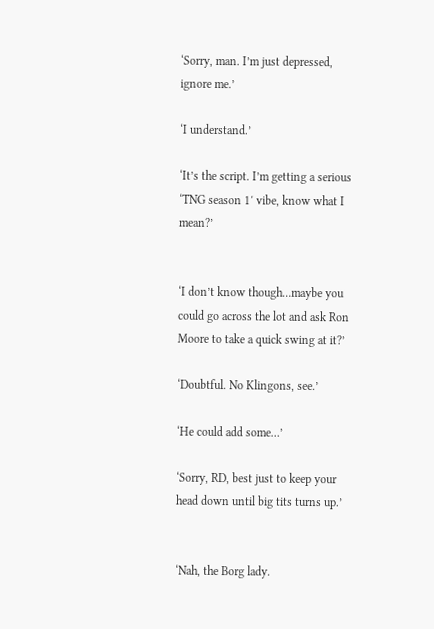‘Sorry, man. I’m just depressed, ignore me.’

‘I understand.’

‘It’s the script. I’m getting a serious ‘TNG season 1′ vibe, know what I mean?’


‘I don’t know though…maybe you could go across the lot and ask Ron Moore to take a quick swing at it?’

‘Doubtful. No Klingons, see.’

‘He could add some…’

‘Sorry, RD, best just to keep your head down until big tits turns up.’


‘Nah, the Borg lady.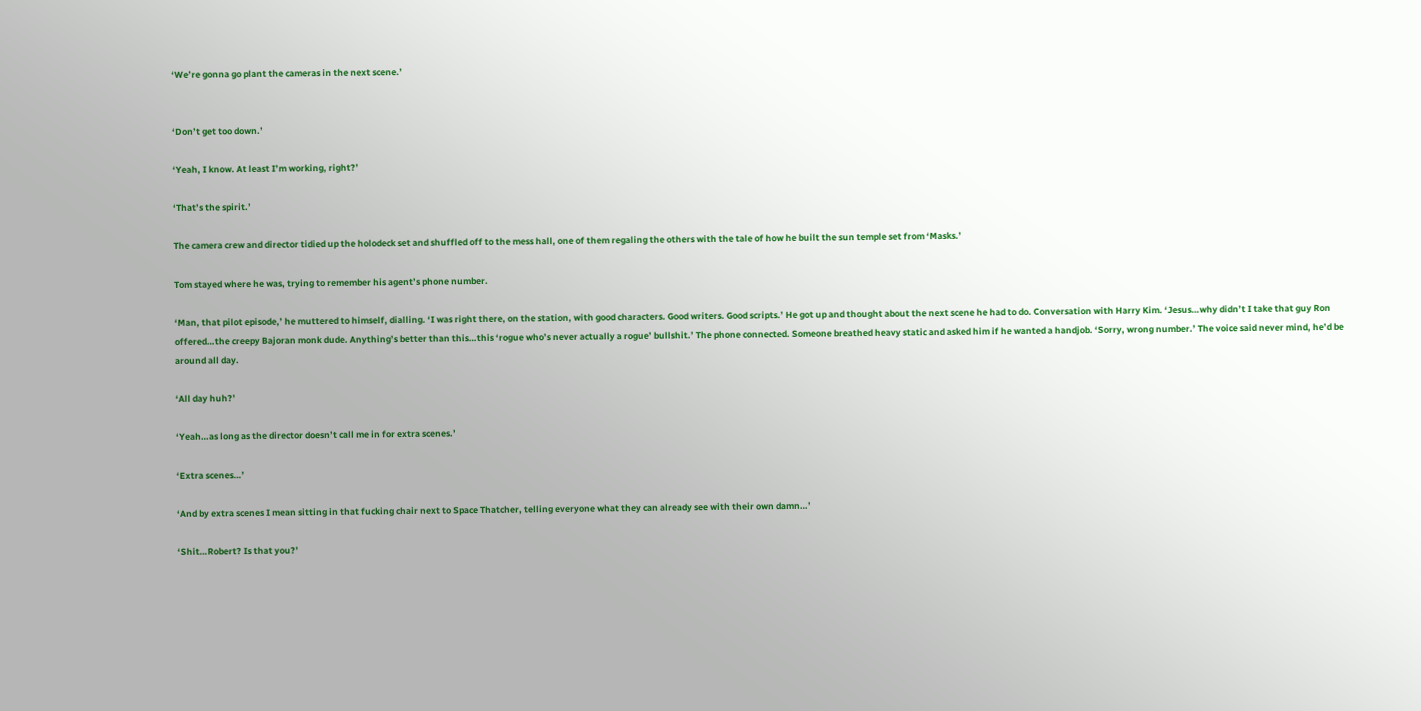‘We’re gonna go plant the cameras in the next scene.’


‘Don’t get too down.’

‘Yeah, I know. At least I’m working, right?’

‘That’s the spirit.’

The camera crew and director tidied up the holodeck set and shuffled off to the mess hall, one of them regaling the others with the tale of how he built the sun temple set from ‘Masks.’

Tom stayed where he was, trying to remember his agent’s phone number.

‘Man, that pilot episode,’ he muttered to himself, dialling. ‘I was right there, on the station, with good characters. Good writers. Good scripts.’ He got up and thought about the next scene he had to do. Conversation with Harry Kim. ‘Jesus…why didn’t I take that guy Ron offered…the creepy Bajoran monk dude. Anything’s better than this…this ‘rogue who’s never actually a rogue’ bullshit.’ The phone connected. Someone breathed heavy static and asked him if he wanted a handjob. ‘Sorry, wrong number.’ The voice said never mind, he’d be around all day.

‘All day huh?’

‘Yeah…as long as the director doesn’t call me in for extra scenes.’

‘Extra scenes…’

‘And by extra scenes I mean sitting in that fucking chair next to Space Thatcher, telling everyone what they can already see with their own damn…’

‘Shit…Robert? Is that you?’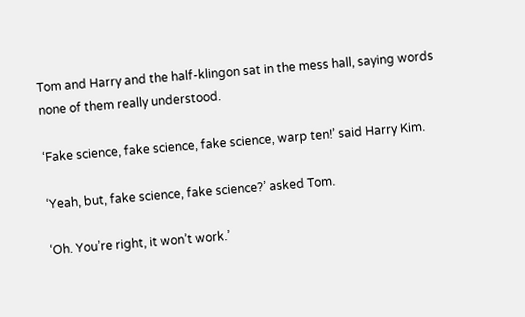Tom and Harry and the half-klingon sat in the mess hall, saying words none of them really understood.

‘Fake science, fake science, fake science, warp ten!’ said Harry Kim.

‘Yeah, but, fake science, fake science?’ asked Tom.

‘Oh. You’re right, it won’t work.’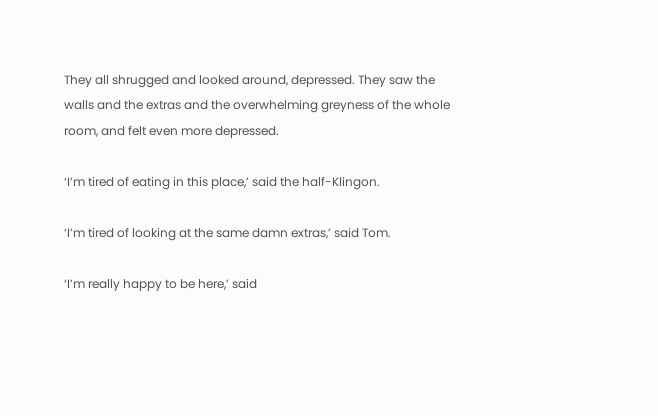They all shrugged and looked around, depressed. They saw the walls and the extras and the overwhelming greyness of the whole room, and felt even more depressed.

‘I’m tired of eating in this place,’ said the half-Klingon.

‘I’m tired of looking at the same damn extras,’ said Tom.

‘I’m really happy to be here,’ said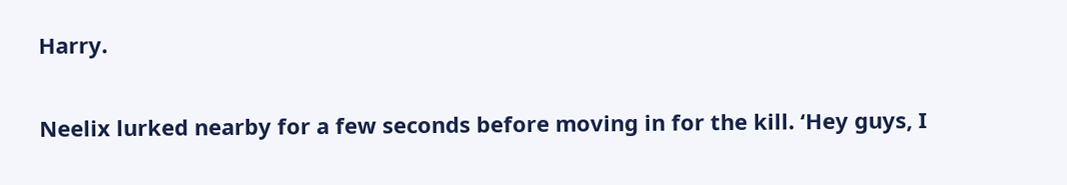Harry.

Neelix lurked nearby for a few seconds before moving in for the kill. ‘Hey guys, I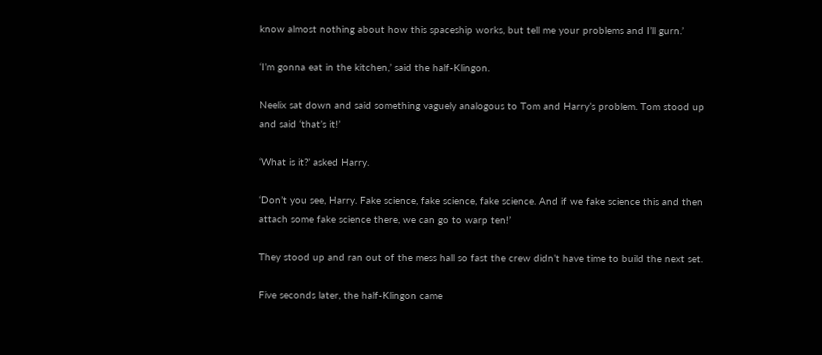know almost nothing about how this spaceship works, but tell me your problems and I’ll gurn.’

‘I’m gonna eat in the kitchen,’ said the half-Klingon.

Neelix sat down and said something vaguely analogous to Tom and Harry’s problem. Tom stood up and said ‘that’s it!’

‘What is it?’ asked Harry.

‘Don’t you see, Harry. Fake science, fake science, fake science. And if we fake science this and then attach some fake science there, we can go to warp ten!’

They stood up and ran out of the mess hall so fast the crew didn’t have time to build the next set.

Five seconds later, the half-Klingon came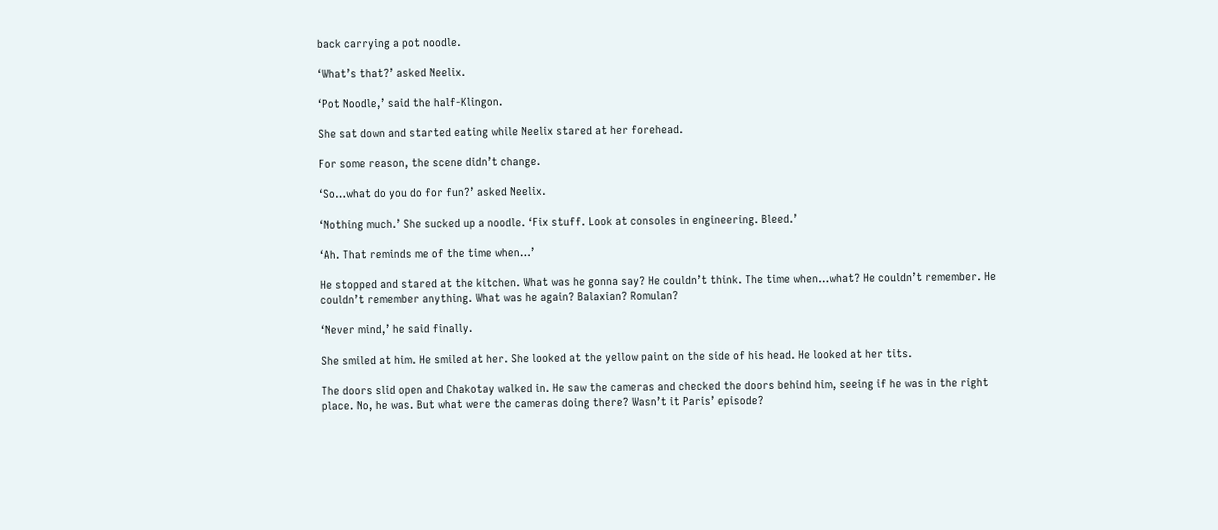back carrying a pot noodle.

‘What’s that?’ asked Neelix.

‘Pot Noodle,’ said the half-Klingon.

She sat down and started eating while Neelix stared at her forehead.

For some reason, the scene didn’t change.

‘So…what do you do for fun?’ asked Neelix.

‘Nothing much.’ She sucked up a noodle. ‘Fix stuff. Look at consoles in engineering. Bleed.’

‘Ah. That reminds me of the time when…’

He stopped and stared at the kitchen. What was he gonna say? He couldn’t think. The time when…what? He couldn’t remember. He couldn’t remember anything. What was he again? Balaxian? Romulan?

‘Never mind,’ he said finally.

She smiled at him. He smiled at her. She looked at the yellow paint on the side of his head. He looked at her tits.

The doors slid open and Chakotay walked in. He saw the cameras and checked the doors behind him, seeing if he was in the right place. No, he was. But what were the cameras doing there? Wasn’t it Paris’ episode?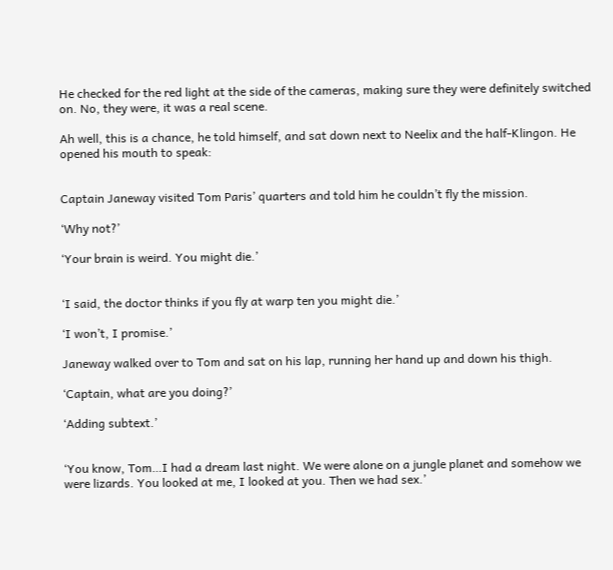He checked for the red light at the side of the cameras, making sure they were definitely switched on. No, they were, it was a real scene.

Ah well, this is a chance, he told himself, and sat down next to Neelix and the half-Klingon. He opened his mouth to speak:


Captain Janeway visited Tom Paris’ quarters and told him he couldn’t fly the mission.

‘Why not?’

‘Your brain is weird. You might die.’


‘I said, the doctor thinks if you fly at warp ten you might die.’

‘I won’t, I promise.’

Janeway walked over to Tom and sat on his lap, running her hand up and down his thigh.

‘Captain, what are you doing?’

‘Adding subtext.’


‘You know, Tom…I had a dream last night. We were alone on a jungle planet and somehow we were lizards. You looked at me, I looked at you. Then we had sex.’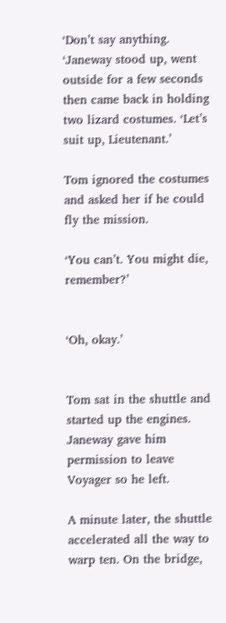‘Don’t say anything. ‘Janeway stood up, went outside for a few seconds then came back in holding two lizard costumes. ‘Let’s suit up, Lieutenant.’

Tom ignored the costumes and asked her if he could fly the mission.

‘You can’t. You might die, remember?’


‘Oh, okay.’


Tom sat in the shuttle and started up the engines. Janeway gave him permission to leave Voyager so he left.

A minute later, the shuttle accelerated all the way to warp ten. On the bridge,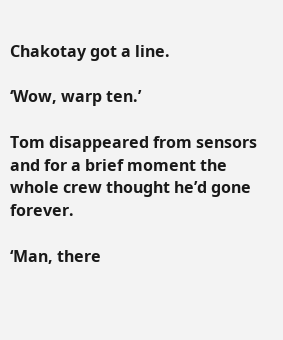Chakotay got a line.

‘Wow, warp ten.’

Tom disappeared from sensors and for a brief moment the whole crew thought he’d gone forever.

‘Man, there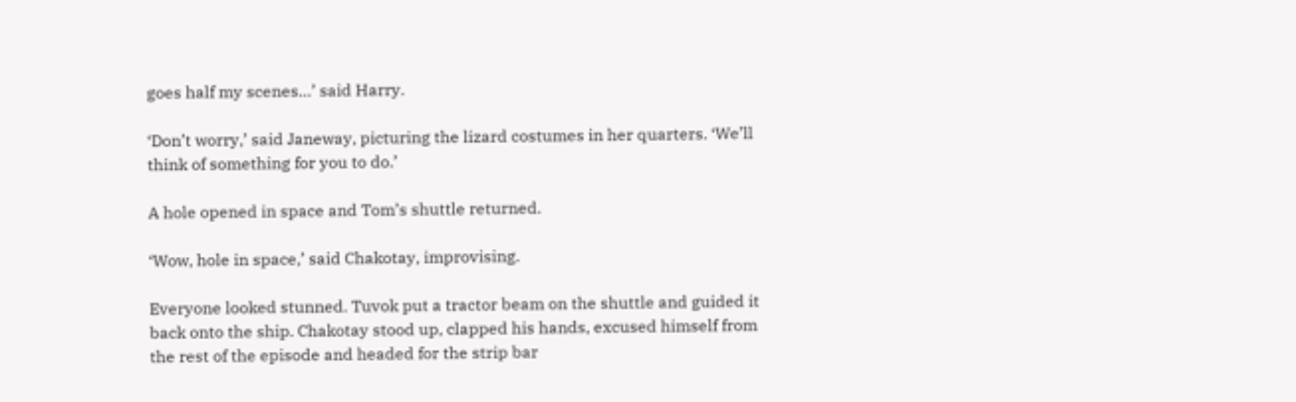goes half my scenes…’ said Harry.

‘Don’t worry,’ said Janeway, picturing the lizard costumes in her quarters. ‘We’ll think of something for you to do.’

A hole opened in space and Tom’s shuttle returned.

‘Wow, hole in space,’ said Chakotay, improvising.

Everyone looked stunned. Tuvok put a tractor beam on the shuttle and guided it back onto the ship. Chakotay stood up, clapped his hands, excused himself from the rest of the episode and headed for the strip bar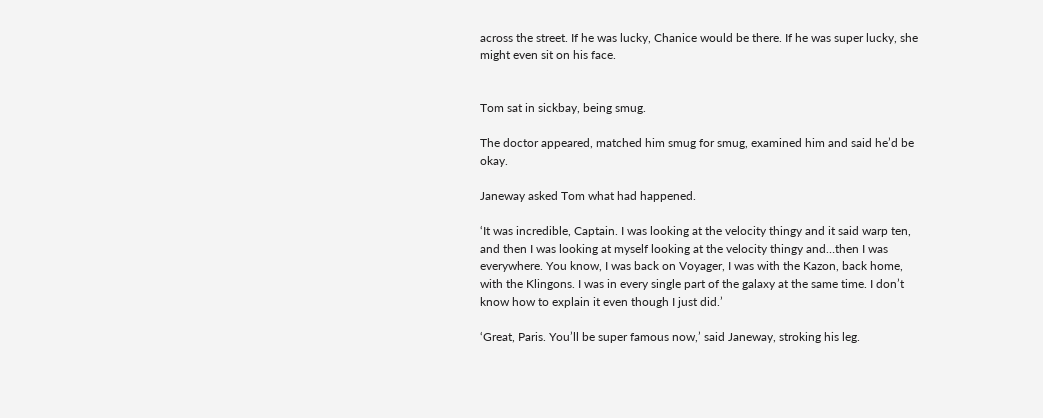across the street. If he was lucky, Chanice would be there. If he was super lucky, she might even sit on his face.


Tom sat in sickbay, being smug.

The doctor appeared, matched him smug for smug, examined him and said he’d be okay.

Janeway asked Tom what had happened.

‘It was incredible, Captain. I was looking at the velocity thingy and it said warp ten, and then I was looking at myself looking at the velocity thingy and…then I was everywhere. You know, I was back on Voyager, I was with the Kazon, back home, with the Klingons. I was in every single part of the galaxy at the same time. I don’t know how to explain it even though I just did.’

‘Great, Paris. You’ll be super famous now,’ said Janeway, stroking his leg.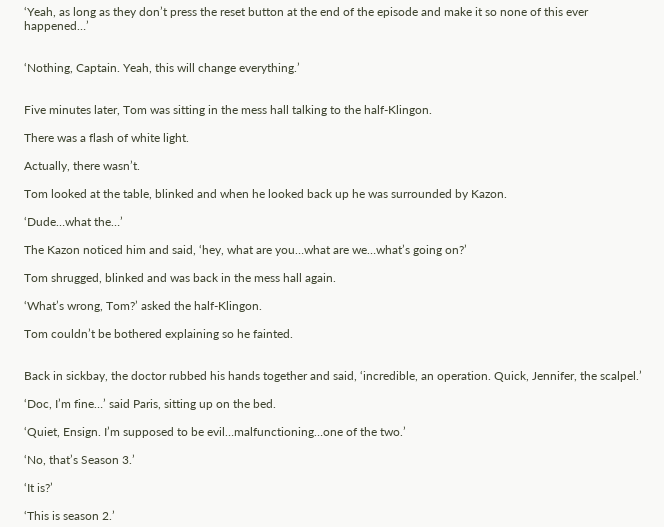‘Yeah, as long as they don’t press the reset button at the end of the episode and make it so none of this ever happened…’


‘Nothing, Captain. Yeah, this will change everything.’


Five minutes later, Tom was sitting in the mess hall talking to the half-Klingon.

There was a flash of white light.

Actually, there wasn’t.

Tom looked at the table, blinked and when he looked back up he was surrounded by Kazon.

‘Dude…what the…’

The Kazon noticed him and said, ‘hey, what are you…what are we…what’s going on?’

Tom shrugged, blinked and was back in the mess hall again.

‘What’s wrong, Tom?’ asked the half-Klingon.

Tom couldn’t be bothered explaining so he fainted.


Back in sickbay, the doctor rubbed his hands together and said, ‘incredible, an operation. Quick, Jennifer, the scalpel.’

‘Doc, I’m fine…’ said Paris, sitting up on the bed.

‘Quiet, Ensign. I’m supposed to be evil…malfunctioning…one of the two.’

‘No, that’s Season 3.’

‘It is?’

‘This is season 2.’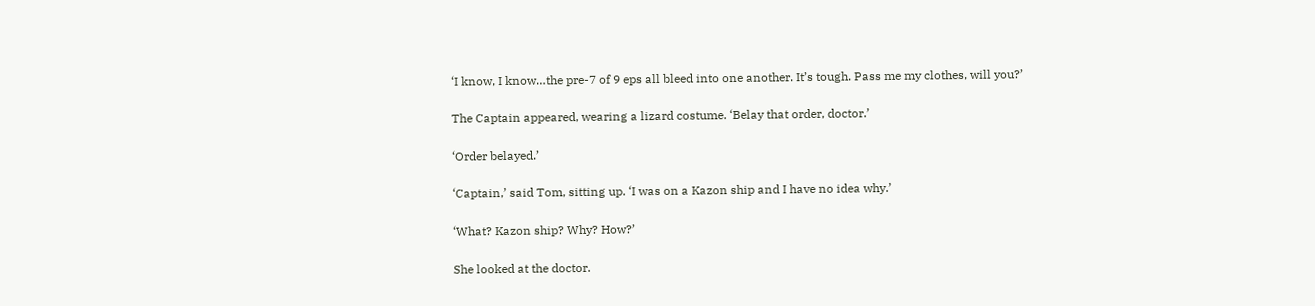‘I know, I know…the pre-7 of 9 eps all bleed into one another. It’s tough. Pass me my clothes, will you?’

The Captain appeared, wearing a lizard costume. ‘Belay that order, doctor.’

‘Order belayed.’

‘Captain,’ said Tom, sitting up. ‘I was on a Kazon ship and I have no idea why.’

‘What? Kazon ship? Why? How?’

She looked at the doctor.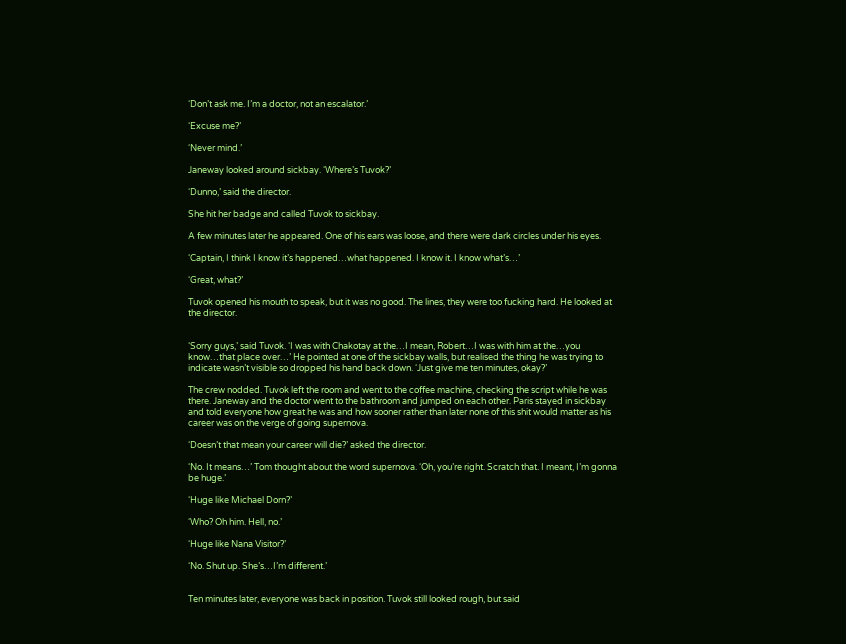‘Don’t ask me. I’m a doctor, not an escalator.’

‘Excuse me?’

‘Never mind.’

Janeway looked around sickbay. ‘Where’s Tuvok?’

‘Dunno,’ said the director.

She hit her badge and called Tuvok to sickbay.

A few minutes later he appeared. One of his ears was loose, and there were dark circles under his eyes.

‘Captain, I think I know it’s happened…what happened. I know it. I know what’s…’

‘Great, what?’

Tuvok opened his mouth to speak, but it was no good. The lines, they were too fucking hard. He looked at the director.


‘Sorry guys,’ said Tuvok. ‘I was with Chakotay at the…I mean, Robert…I was with him at the…you know…that place over…’ He pointed at one of the sickbay walls, but realised the thing he was trying to indicate wasn’t visible so dropped his hand back down. ‘Just give me ten minutes, okay?’

The crew nodded. Tuvok left the room and went to the coffee machine, checking the script while he was there. Janeway and the doctor went to the bathroom and jumped on each other. Paris stayed in sickbay and told everyone how great he was and how sooner rather than later none of this shit would matter as his career was on the verge of going supernova.

‘Doesn’t that mean your career will die?’ asked the director.

‘No. It means…’ Tom thought about the word supernova. ‘Oh, you’re right. Scratch that. I meant, I’m gonna be huge.’

‘Huge like Michael Dorn?’

‘Who? Oh him. Hell, no.’

‘Huge like Nana Visitor?’

‘No. Shut up. She’s…I’m different.’


Ten minutes later, everyone was back in position. Tuvok still looked rough, but said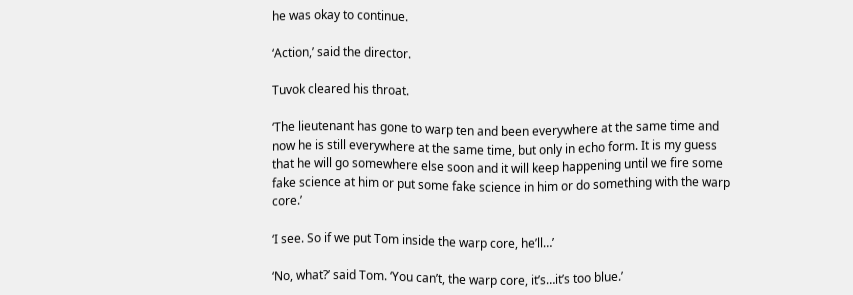he was okay to continue.

‘Action,’ said the director.

Tuvok cleared his throat.

‘The lieutenant has gone to warp ten and been everywhere at the same time and now he is still everywhere at the same time, but only in echo form. It is my guess that he will go somewhere else soon and it will keep happening until we fire some fake science at him or put some fake science in him or do something with the warp core.’

‘I see. So if we put Tom inside the warp core, he’ll…’

‘No, what?’ said Tom. ‘You can’t, the warp core, it’s…it’s too blue.’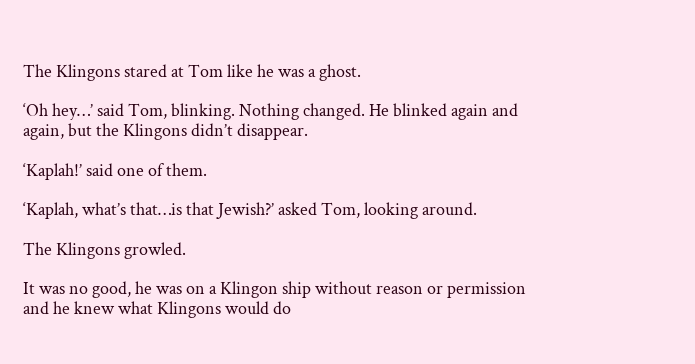The Klingons stared at Tom like he was a ghost.

‘Oh hey…’ said Tom, blinking. Nothing changed. He blinked again and again, but the Klingons didn’t disappear.

‘Kaplah!’ said one of them.

‘Kaplah, what’s that…is that Jewish?’ asked Tom, looking around.

The Klingons growled.

It was no good, he was on a Klingon ship without reason or permission and he knew what Klingons would do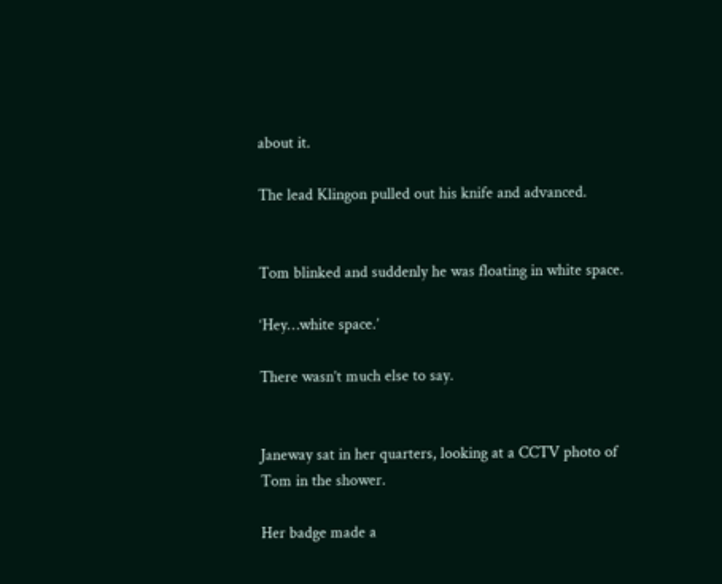about it.

The lead Klingon pulled out his knife and advanced.


Tom blinked and suddenly he was floating in white space.

‘Hey…white space.’

There wasn’t much else to say.


Janeway sat in her quarters, looking at a CCTV photo of Tom in the shower.

Her badge made a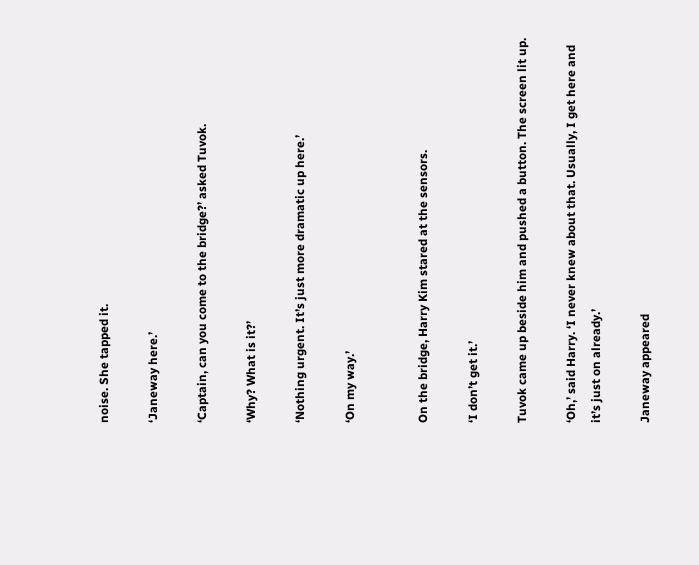noise. She tapped it.

‘Janeway here.’

‘Captain, can you come to the bridge?’ asked Tuvok.

‘Why? What is it?’

‘Nothing urgent. It’s just more dramatic up here.’

‘On my way.’


On the bridge, Harry Kim stared at the sensors.

‘I don’t get it.’

Tuvok came up beside him and pushed a button. The screen lit up.

‘Oh,’ said Harry. ‘I never knew about that. Usually, I get here and it’s just on already.’

Janeway appeared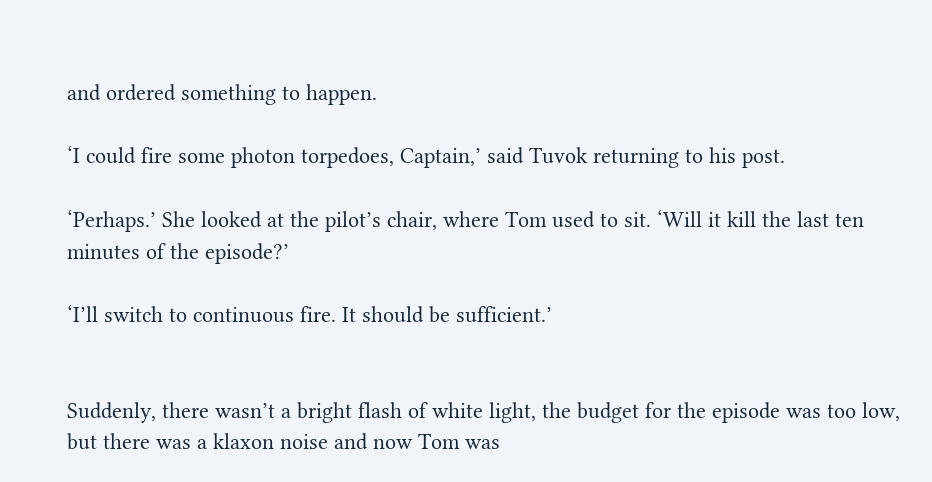and ordered something to happen.

‘I could fire some photon torpedoes, Captain,’ said Tuvok returning to his post.

‘Perhaps.’ She looked at the pilot’s chair, where Tom used to sit. ‘Will it kill the last ten minutes of the episode?’

‘I’ll switch to continuous fire. It should be sufficient.’


Suddenly, there wasn’t a bright flash of white light, the budget for the episode was too low, but there was a klaxon noise and now Tom was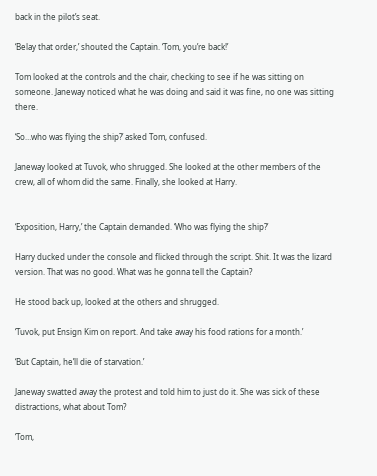back in the pilot’s seat.

‘Belay that order,’ shouted the Captain. ‘Tom, you’re back!’

Tom looked at the controls and the chair, checking to see if he was sitting on someone. Janeway noticed what he was doing and said it was fine, no one was sitting there.

‘So…who was flying the ship?’ asked Tom, confused.

Janeway looked at Tuvok, who shrugged. She looked at the other members of the crew, all of whom did the same. Finally, she looked at Harry.


‘Exposition, Harry,’ the Captain demanded. ‘Who was flying the ship?’

Harry ducked under the console and flicked through the script. Shit. It was the lizard version. That was no good. What was he gonna tell the Captain?

He stood back up, looked at the others and shrugged.

‘Tuvok, put Ensign Kim on report. And take away his food rations for a month.’

‘But Captain, he’ll die of starvation.’

Janeway swatted away the protest and told him to just do it. She was sick of these distractions, what about Tom?

‘Tom,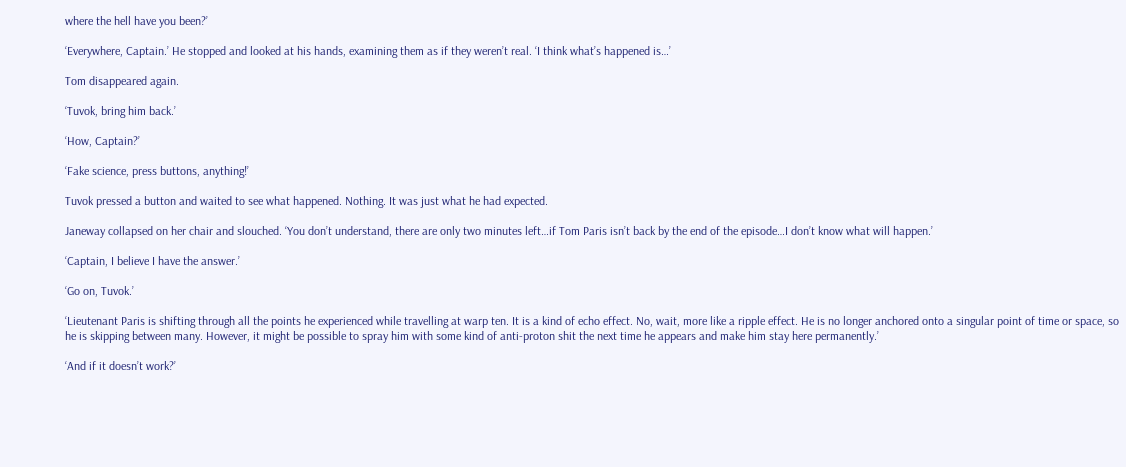where the hell have you been?’

‘Everywhere, Captain.’ He stopped and looked at his hands, examining them as if they weren’t real. ‘I think what’s happened is…’

Tom disappeared again.

‘Tuvok, bring him back.’

‘How, Captain?’

‘Fake science, press buttons, anything!’

Tuvok pressed a button and waited to see what happened. Nothing. It was just what he had expected.

Janeway collapsed on her chair and slouched. ‘You don’t understand, there are only two minutes left…if Tom Paris isn’t back by the end of the episode…I don’t know what will happen.’

‘Captain, I believe I have the answer.’

‘Go on, Tuvok.’

‘Lieutenant Paris is shifting through all the points he experienced while travelling at warp ten. It is a kind of echo effect. No, wait, more like a ripple effect. He is no longer anchored onto a singular point of time or space, so he is skipping between many. However, it might be possible to spray him with some kind of anti-proton shit the next time he appears and make him stay here permanently.’

‘And if it doesn’t work?’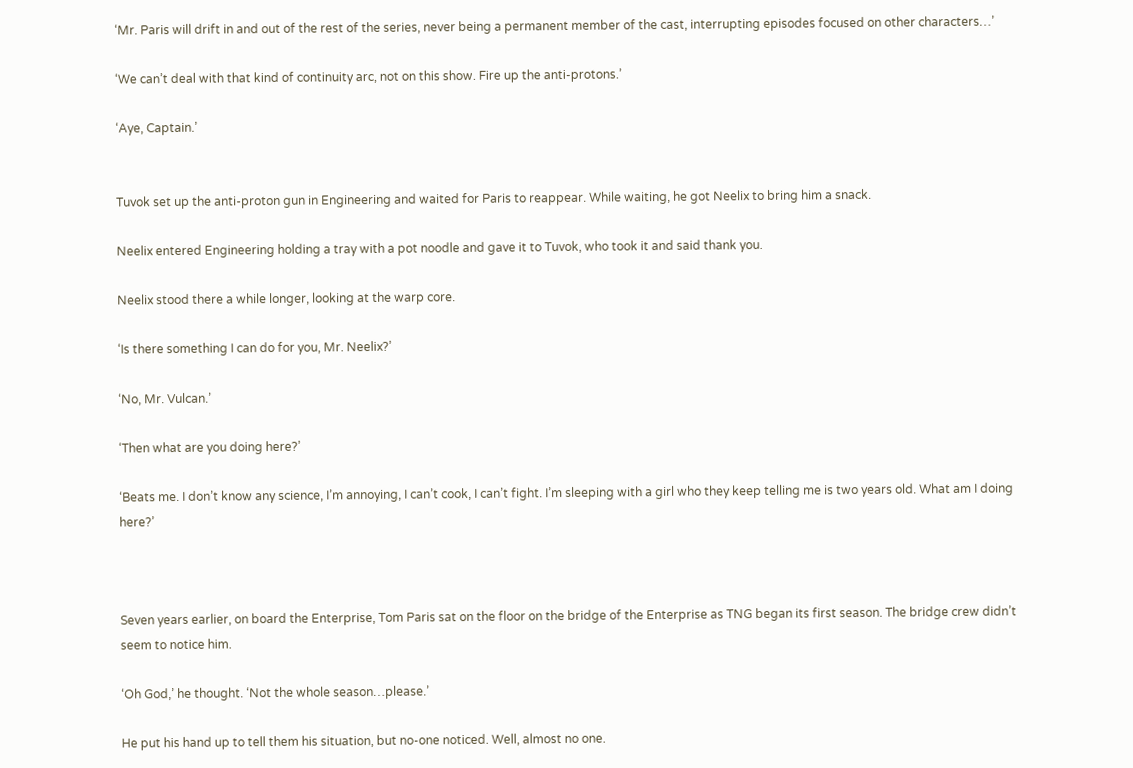‘Mr. Paris will drift in and out of the rest of the series, never being a permanent member of the cast, interrupting episodes focused on other characters…’

‘We can’t deal with that kind of continuity arc, not on this show. Fire up the anti-protons.’

‘Aye, Captain.’


Tuvok set up the anti-proton gun in Engineering and waited for Paris to reappear. While waiting, he got Neelix to bring him a snack.

Neelix entered Engineering holding a tray with a pot noodle and gave it to Tuvok, who took it and said thank you.

Neelix stood there a while longer, looking at the warp core.

‘Is there something I can do for you, Mr. Neelix?’

‘No, Mr. Vulcan.’

‘Then what are you doing here?’

‘Beats me. I don’t know any science, I’m annoying, I can’t cook, I can’t fight. I’m sleeping with a girl who they keep telling me is two years old. What am I doing here?’



Seven years earlier, on board the Enterprise, Tom Paris sat on the floor on the bridge of the Enterprise as TNG began its first season. The bridge crew didn’t seem to notice him.

‘Oh God,’ he thought. ‘Not the whole season…please.’

He put his hand up to tell them his situation, but no-one noticed. Well, almost no one.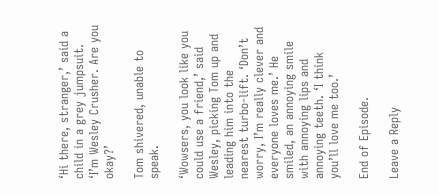‘Hi there, stranger,’ said a child in a grey jumpsuit. ‘I’m Wesley Crusher. Are you okay?’

Tom shivered, unable to speak.

‘Wowsers, you look like you could use a friend,’ said Wesley, picking Tom up and leading him into the nearest turbo-lift. ‘Don’t worry, I’m really clever and everyone loves me.’ He smiled, an annoying smile with annoying lips and annoying teeth. ‘I think you’ll love me too.’

End of Episode.

Leave a Reply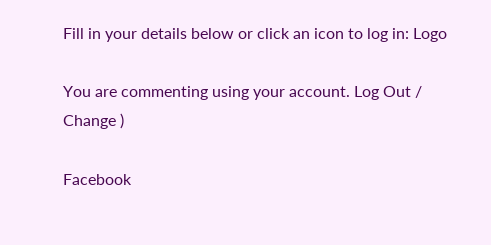Fill in your details below or click an icon to log in: Logo

You are commenting using your account. Log Out /  Change )

Facebook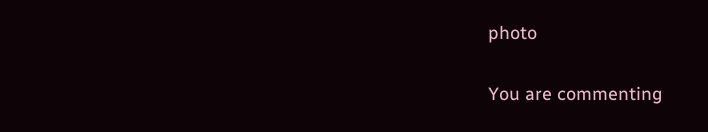photo

You are commenting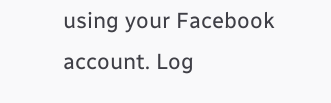using your Facebook account. Log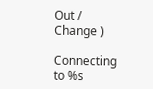Out /  Change )

Connecting to %s